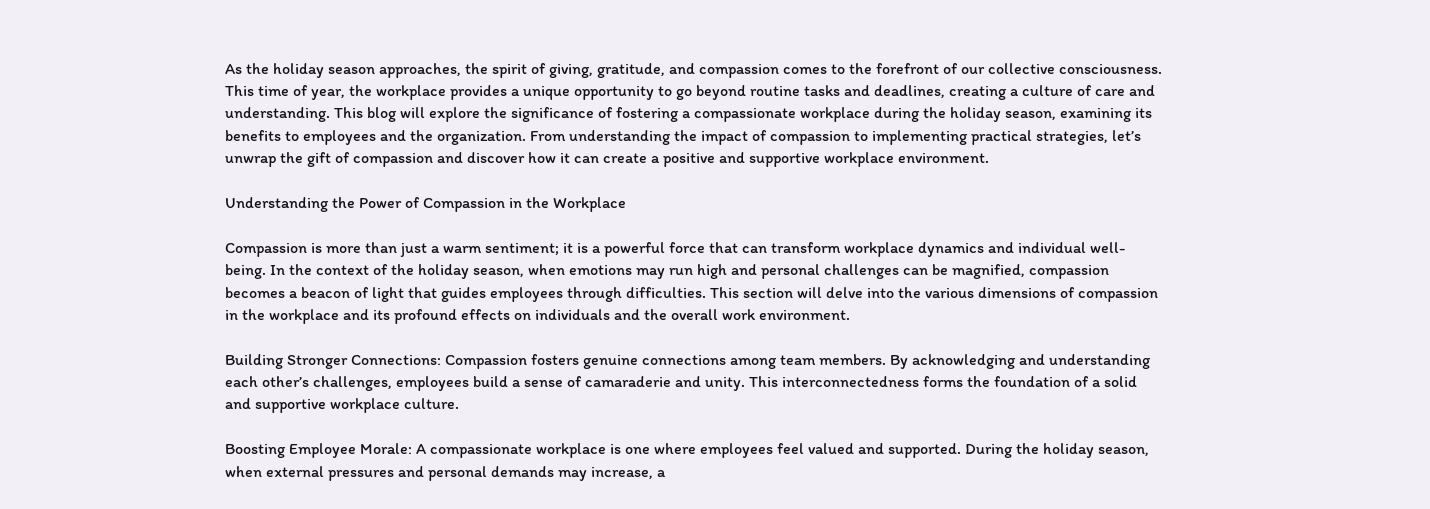As the holiday season approaches, the spirit of giving, gratitude, and compassion comes to the forefront of our collective consciousness. This time of year, the workplace provides a unique opportunity to go beyond routine tasks and deadlines, creating a culture of care and understanding. This blog will explore the significance of fostering a compassionate workplace during the holiday season, examining its benefits to employees and the organization. From understanding the impact of compassion to implementing practical strategies, let’s unwrap the gift of compassion and discover how it can create a positive and supportive workplace environment.

Understanding the Power of Compassion in the Workplace

Compassion is more than just a warm sentiment; it is a powerful force that can transform workplace dynamics and individual well-being. In the context of the holiday season, when emotions may run high and personal challenges can be magnified, compassion becomes a beacon of light that guides employees through difficulties. This section will delve into the various dimensions of compassion in the workplace and its profound effects on individuals and the overall work environment.

Building Stronger Connections: Compassion fosters genuine connections among team members. By acknowledging and understanding each other’s challenges, employees build a sense of camaraderie and unity. This interconnectedness forms the foundation of a solid and supportive workplace culture.

Boosting Employee Morale: A compassionate workplace is one where employees feel valued and supported. During the holiday season, when external pressures and personal demands may increase, a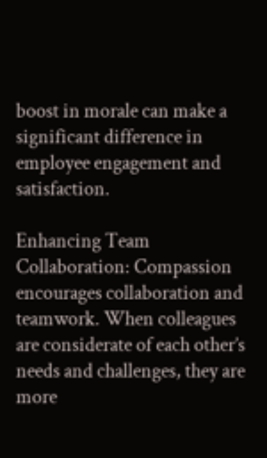boost in morale can make a significant difference in employee engagement and satisfaction.

Enhancing Team Collaboration: Compassion encourages collaboration and teamwork. When colleagues are considerate of each other’s needs and challenges, they are more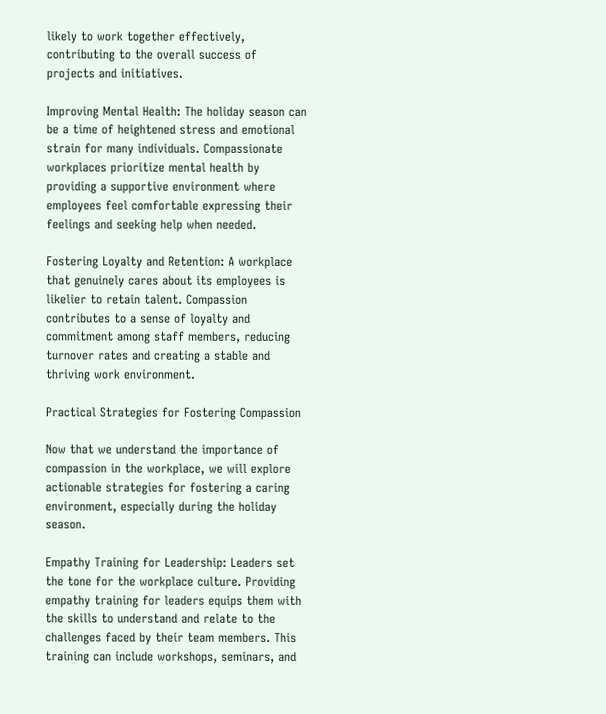likely to work together effectively, contributing to the overall success of projects and initiatives.

Improving Mental Health: The holiday season can be a time of heightened stress and emotional strain for many individuals. Compassionate workplaces prioritize mental health by providing a supportive environment where employees feel comfortable expressing their feelings and seeking help when needed.

Fostering Loyalty and Retention: A workplace that genuinely cares about its employees is likelier to retain talent. Compassion contributes to a sense of loyalty and commitment among staff members, reducing turnover rates and creating a stable and thriving work environment.

Practical Strategies for Fostering Compassion

Now that we understand the importance of compassion in the workplace, we will explore actionable strategies for fostering a caring environment, especially during the holiday season.

Empathy Training for Leadership: Leaders set the tone for the workplace culture. Providing empathy training for leaders equips them with the skills to understand and relate to the challenges faced by their team members. This training can include workshops, seminars, and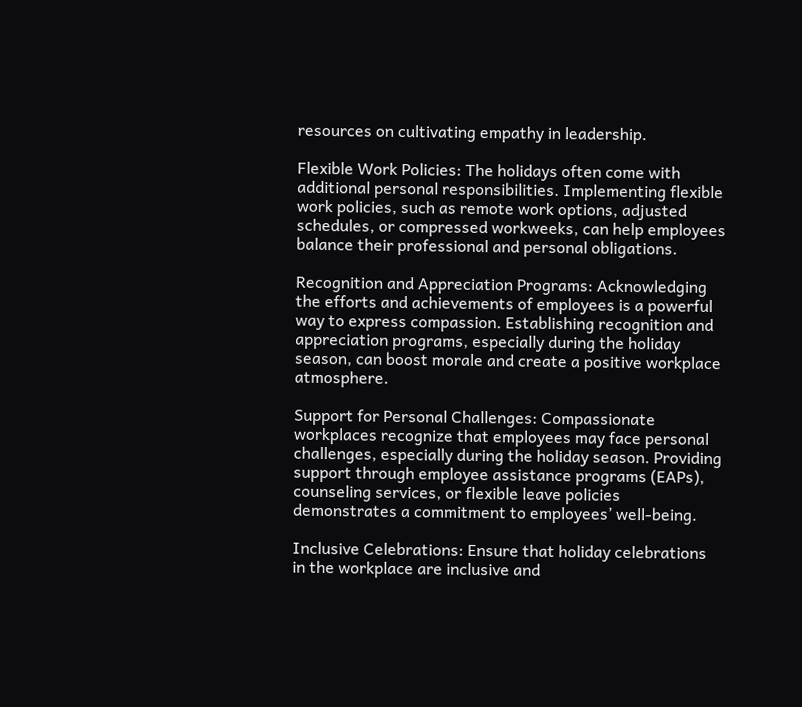resources on cultivating empathy in leadership.

Flexible Work Policies: The holidays often come with additional personal responsibilities. Implementing flexible work policies, such as remote work options, adjusted schedules, or compressed workweeks, can help employees balance their professional and personal obligations.

Recognition and Appreciation Programs: Acknowledging the efforts and achievements of employees is a powerful way to express compassion. Establishing recognition and appreciation programs, especially during the holiday season, can boost morale and create a positive workplace atmosphere.

Support for Personal Challenges: Compassionate workplaces recognize that employees may face personal challenges, especially during the holiday season. Providing support through employee assistance programs (EAPs), counseling services, or flexible leave policies demonstrates a commitment to employees’ well-being.

Inclusive Celebrations: Ensure that holiday celebrations in the workplace are inclusive and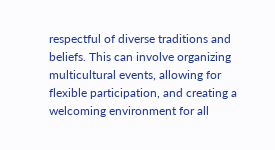respectful of diverse traditions and beliefs. This can involve organizing multicultural events, allowing for flexible participation, and creating a welcoming environment for all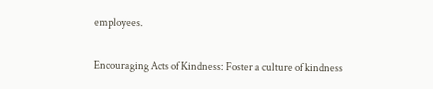employees.

Encouraging Acts of Kindness: Foster a culture of kindness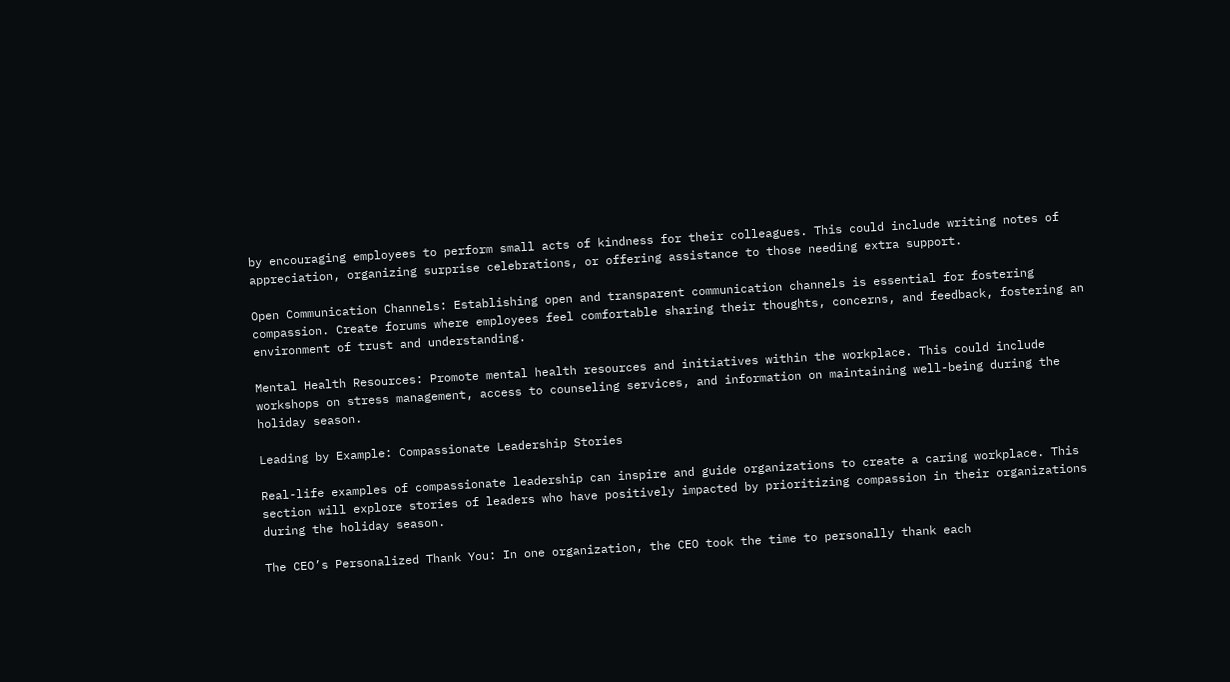by encouraging employees to perform small acts of kindness for their colleagues. This could include writing notes of appreciation, organizing surprise celebrations, or offering assistance to those needing extra support.

Open Communication Channels: Establishing open and transparent communication channels is essential for fostering compassion. Create forums where employees feel comfortable sharing their thoughts, concerns, and feedback, fostering an environment of trust and understanding.

Mental Health Resources: Promote mental health resources and initiatives within the workplace. This could include workshops on stress management, access to counseling services, and information on maintaining well-being during the holiday season.

Leading by Example: Compassionate Leadership Stories

Real-life examples of compassionate leadership can inspire and guide organizations to create a caring workplace. This section will explore stories of leaders who have positively impacted by prioritizing compassion in their organizations during the holiday season.

The CEO’s Personalized Thank You: In one organization, the CEO took the time to personally thank each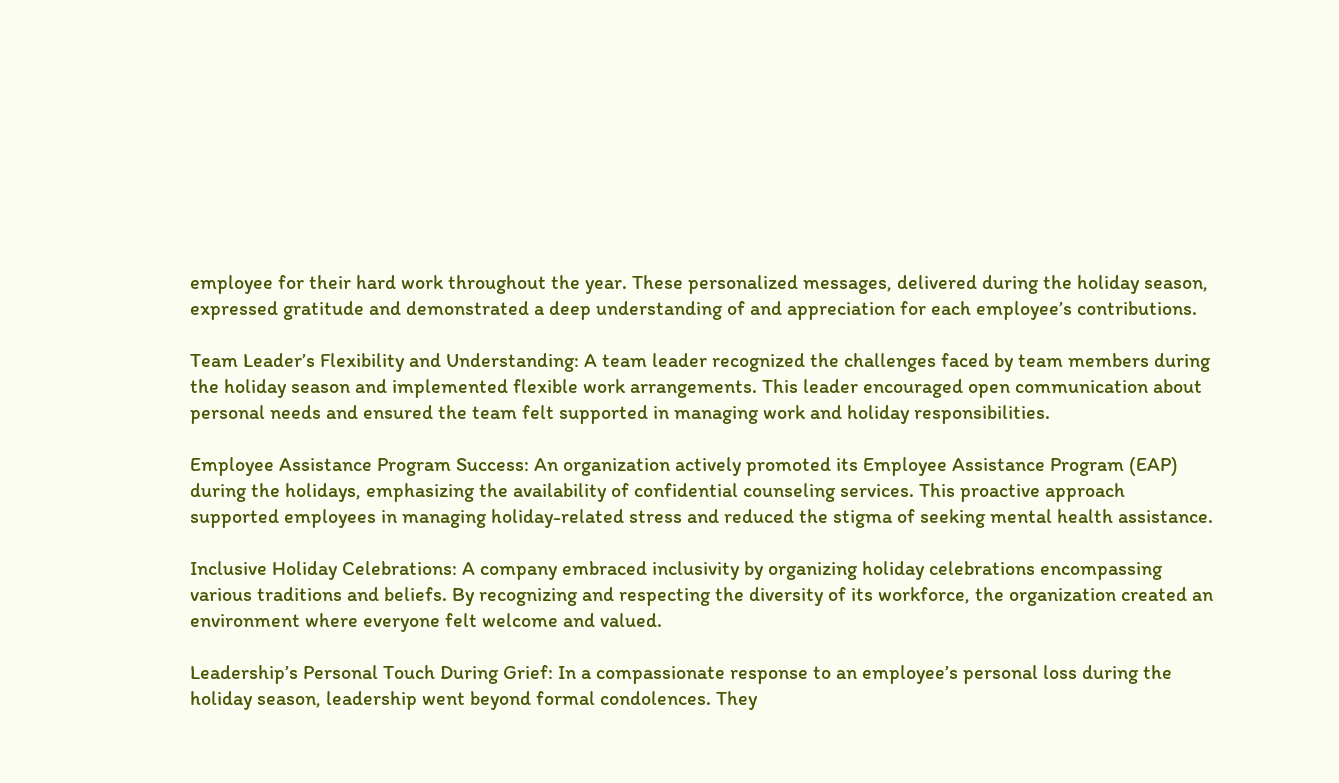employee for their hard work throughout the year. These personalized messages, delivered during the holiday season, expressed gratitude and demonstrated a deep understanding of and appreciation for each employee’s contributions.

Team Leader’s Flexibility and Understanding: A team leader recognized the challenges faced by team members during the holiday season and implemented flexible work arrangements. This leader encouraged open communication about personal needs and ensured the team felt supported in managing work and holiday responsibilities.

Employee Assistance Program Success: An organization actively promoted its Employee Assistance Program (EAP) during the holidays, emphasizing the availability of confidential counseling services. This proactive approach supported employees in managing holiday-related stress and reduced the stigma of seeking mental health assistance.

Inclusive Holiday Celebrations: A company embraced inclusivity by organizing holiday celebrations encompassing various traditions and beliefs. By recognizing and respecting the diversity of its workforce, the organization created an environment where everyone felt welcome and valued.

Leadership’s Personal Touch During Grief: In a compassionate response to an employee’s personal loss during the holiday season, leadership went beyond formal condolences. They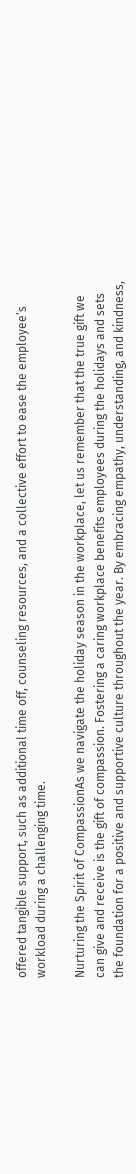offered tangible support, such as additional time off, counseling resources, and a collective effort to ease the employee’s workload during a challenging time.

Nurturing the Spirit of CompassionAs we navigate the holiday season in the workplace, let us remember that the true gift we can give and receive is the gift of compassion. Fostering a caring workplace benefits employees during the holidays and sets the foundation for a positive and supportive culture throughout the year. By embracing empathy, understanding, and kindness,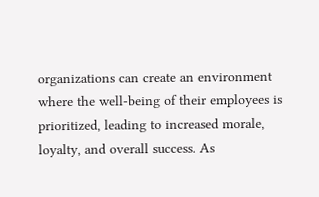organizations can create an environment where the well-being of their employees is prioritized, leading to increased morale, loyalty, and overall success. As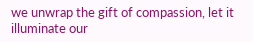we unwrap the gift of compassion, let it illuminate our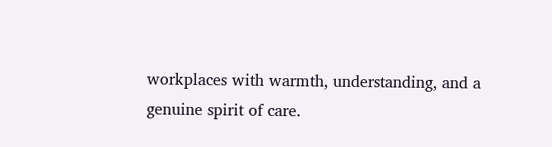workplaces with warmth, understanding, and a genuine spirit of care.